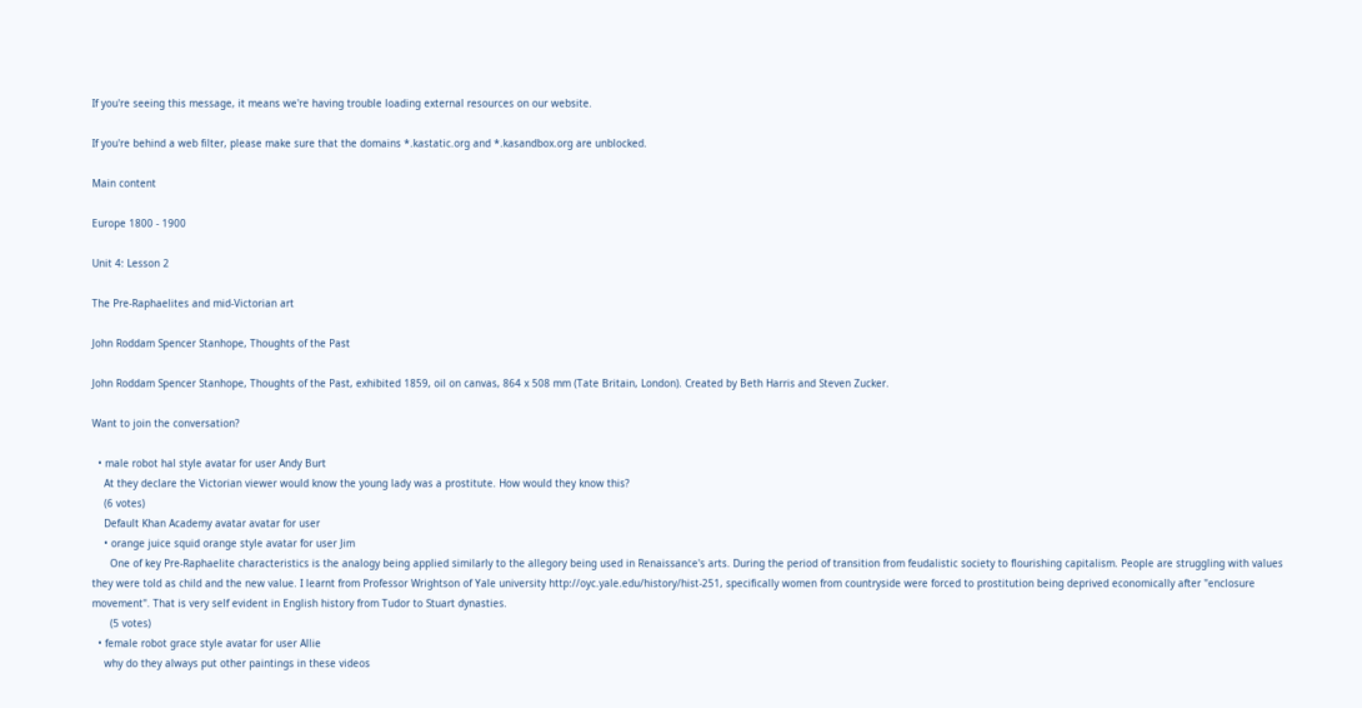If you're seeing this message, it means we're having trouble loading external resources on our website.

If you're behind a web filter, please make sure that the domains *.kastatic.org and *.kasandbox.org are unblocked.

Main content

Europe 1800 - 1900

Unit 4: Lesson 2

The Pre-Raphaelites and mid-Victorian art

John Roddam Spencer Stanhope, Thoughts of the Past

John Roddam Spencer Stanhope, Thoughts of the Past, exhibited 1859, oil on canvas, 864 x 508 mm (Tate Britain, London). Created by Beth Harris and Steven Zucker.

Want to join the conversation?

  • male robot hal style avatar for user Andy Burt
    At they declare the Victorian viewer would know the young lady was a prostitute. How would they know this?
    (6 votes)
    Default Khan Academy avatar avatar for user
    • orange juice squid orange style avatar for user Jim
      One of key Pre-Raphaelite characteristics is the analogy being applied similarly to the allegory being used in Renaissance's arts. During the period of transition from feudalistic society to flourishing capitalism. People are struggling with values they were told as child and the new value. I learnt from Professor Wrightson of Yale university http://oyc.yale.edu/history/hist-251, specifically women from countryside were forced to prostitution being deprived economically after "enclosure movement". That is very self evident in English history from Tudor to Stuart dynasties.
      (5 votes)
  • female robot grace style avatar for user Allie
    why do they always put other paintings in these videos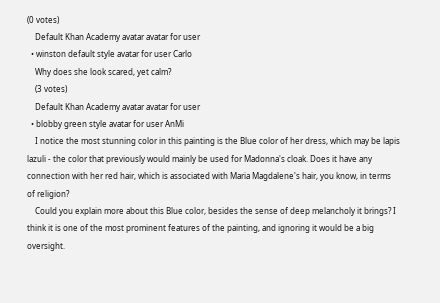(0 votes)
    Default Khan Academy avatar avatar for user
  • winston default style avatar for user Carlo
    Why does she look scared, yet calm?
    (3 votes)
    Default Khan Academy avatar avatar for user
  • blobby green style avatar for user AnMi
    I notice the most stunning color in this painting is the Blue color of her dress, which may be lapis lazuli - the color that previously would mainly be used for Madonna's cloak. Does it have any connection with her red hair, which is associated with Maria Magdalene's hair, you know, in terms of religion?
    Could you explain more about this Blue color, besides the sense of deep melancholy it brings? I think it is one of the most prominent features of the painting, and ignoring it would be a big oversight.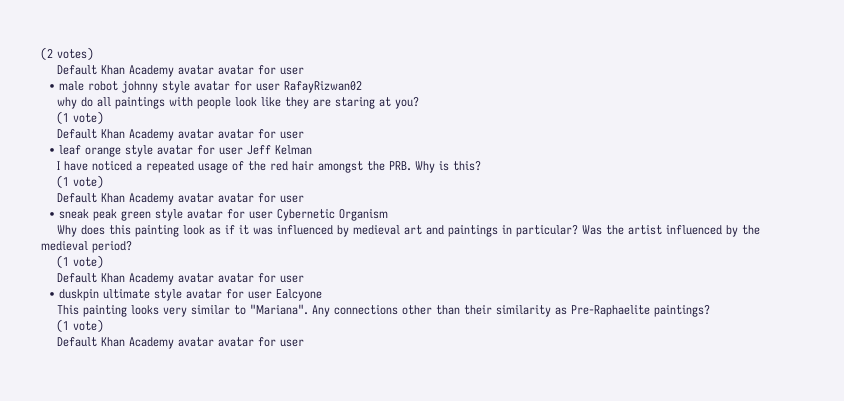(2 votes)
    Default Khan Academy avatar avatar for user
  • male robot johnny style avatar for user RafayRizwan02
    why do all paintings with people look like they are staring at you?
    (1 vote)
    Default Khan Academy avatar avatar for user
  • leaf orange style avatar for user Jeff Kelman
    I have noticed a repeated usage of the red hair amongst the PRB. Why is this?
    (1 vote)
    Default Khan Academy avatar avatar for user
  • sneak peak green style avatar for user Cybernetic Organism
    Why does this painting look as if it was influenced by medieval art and paintings in particular? Was the artist influenced by the medieval period?
    (1 vote)
    Default Khan Academy avatar avatar for user
  • duskpin ultimate style avatar for user Ealcyone
    This painting looks very similar to "Mariana". Any connections other than their similarity as Pre-Raphaelite paintings?
    (1 vote)
    Default Khan Academy avatar avatar for user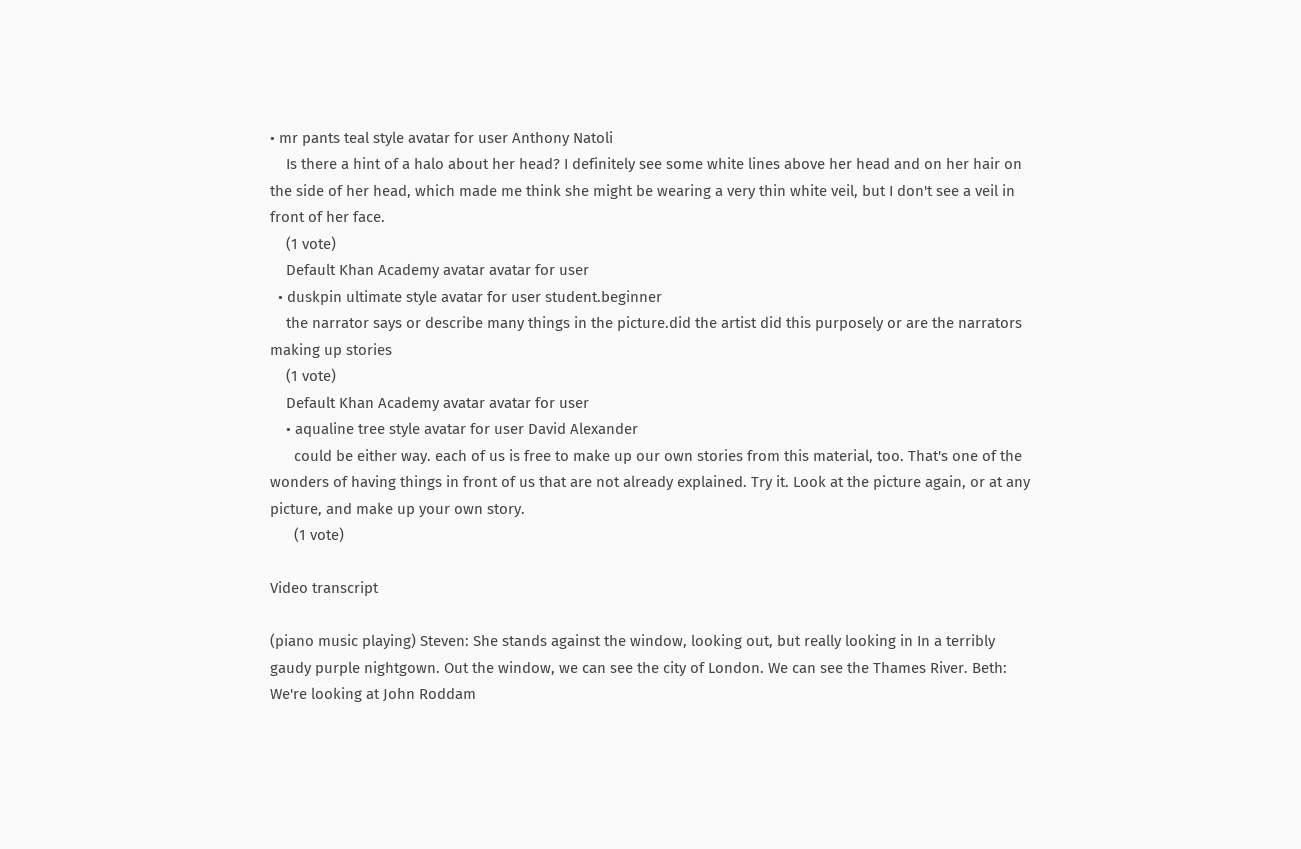• mr pants teal style avatar for user Anthony Natoli
    Is there a hint of a halo about her head? I definitely see some white lines above her head and on her hair on the side of her head, which made me think she might be wearing a very thin white veil, but I don't see a veil in front of her face.
    (1 vote)
    Default Khan Academy avatar avatar for user
  • duskpin ultimate style avatar for user student.beginner
    the narrator says or describe many things in the picture.did the artist did this purposely or are the narrators making up stories
    (1 vote)
    Default Khan Academy avatar avatar for user
    • aqualine tree style avatar for user David Alexander
      could be either way. each of us is free to make up our own stories from this material, too. That's one of the wonders of having things in front of us that are not already explained. Try it. Look at the picture again, or at any picture, and make up your own story.
      (1 vote)

Video transcript

(piano music playing) Steven: She stands against the window, looking out, but really looking in In a terribly gaudy purple nightgown. Out the window, we can see the city of London. We can see the Thames River. Beth: We're looking at John Roddam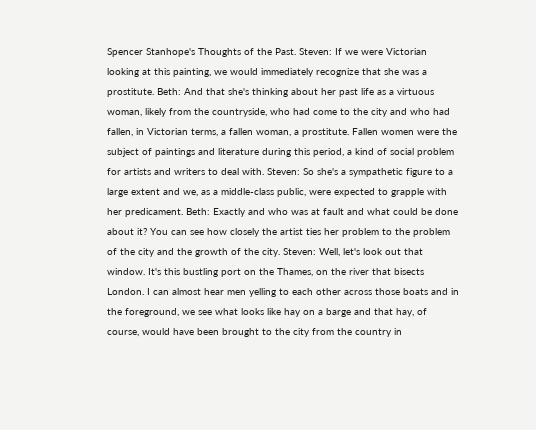Spencer Stanhope's Thoughts of the Past. Steven: If we were Victorian looking at this painting, we would immediately recognize that she was a prostitute. Beth: And that she's thinking about her past life as a virtuous woman, likely from the countryside, who had come to the city and who had fallen, in Victorian terms, a fallen woman, a prostitute. Fallen women were the subject of paintings and literature during this period, a kind of social problem for artists and writers to deal with. Steven: So she's a sympathetic figure to a large extent and we, as a middle-class public, were expected to grapple with her predicament. Beth: Exactly and who was at fault and what could be done about it? You can see how closely the artist ties her problem to the problem of the city and the growth of the city. Steven: Well, let's look out that window. It's this bustling port on the Thames, on the river that bisects London. I can almost hear men yelling to each other across those boats and in the foreground, we see what looks like hay on a barge and that hay, of course, would have been brought to the city from the country in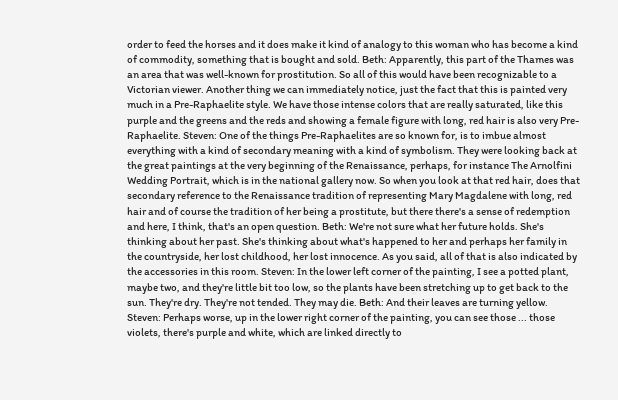order to feed the horses and it does make it kind of analogy to this woman who has become a kind of commodity, something that is bought and sold. Beth: Apparently, this part of the Thames was an area that was well-known for prostitution. So all of this would have been recognizable to a Victorian viewer. Another thing we can immediately notice, just the fact that this is painted very much in a Pre-Raphaelite style. We have those intense colors that are really saturated, like this purple and the greens and the reds and showing a female figure with long, red hair is also very Pre-Raphaelite. Steven: One of the things Pre-Raphaelites are so known for, is to imbue almost everything with a kind of secondary meaning with a kind of symbolism. They were looking back at the great paintings at the very beginning of the Renaissance, perhaps, for instance The Arnolfini Wedding Portrait, which is in the national gallery now. So when you look at that red hair, does that secondary reference to the Renaissance tradition of representing Mary Magdalene with long, red hair and of course the tradition of her being a prostitute, but there there's a sense of redemption and here, I think, that's an open question. Beth: We're not sure what her future holds. She's thinking about her past. She's thinking about what's happened to her and perhaps her family in the countryside, her lost childhood, her lost innocence. As you said, all of that is also indicated by the accessories in this room. Steven: In the lower left corner of the painting, I see a potted plant, maybe two, and they're little bit too low, so the plants have been stretching up to get back to the sun. They're dry. They're not tended. They may die. Beth: And their leaves are turning yellow. Steven: Perhaps worse, up in the lower right corner of the painting, you can see those ... those violets, there's purple and white, which are linked directly to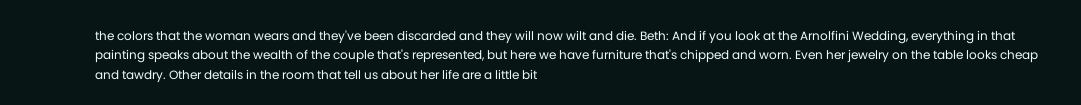the colors that the woman wears and they've been discarded and they will now wilt and die. Beth: And if you look at the Arnolfini Wedding, everything in that painting speaks about the wealth of the couple that's represented, but here we have furniture that's chipped and worn. Even her jewelry on the table looks cheap and tawdry. Other details in the room that tell us about her life are a little bit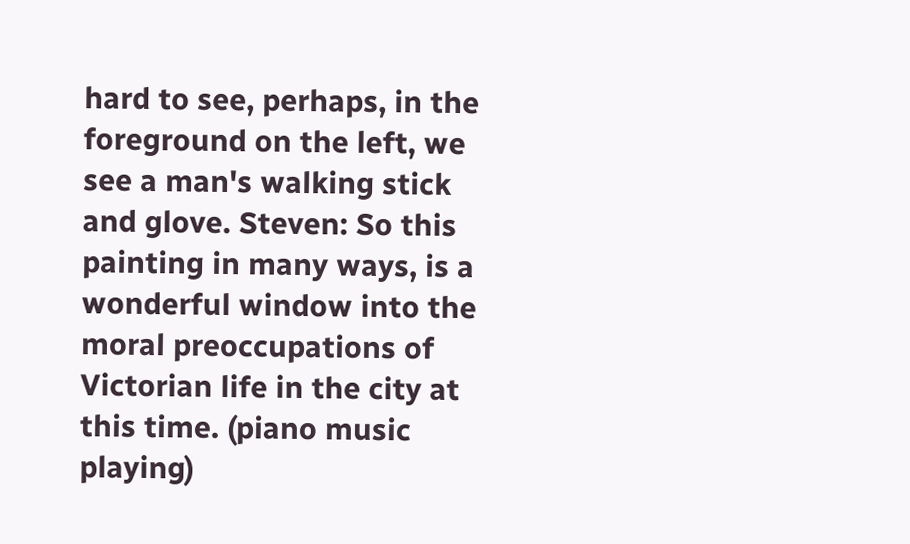hard to see, perhaps, in the foreground on the left, we see a man's walking stick and glove. Steven: So this painting in many ways, is a wonderful window into the moral preoccupations of Victorian life in the city at this time. (piano music playing)